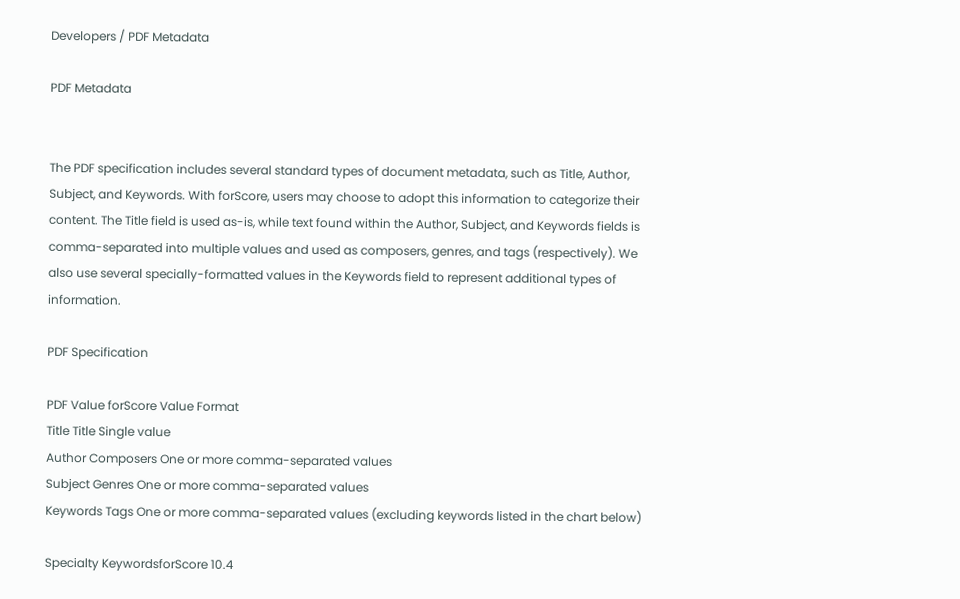Developers / PDF Metadata

PDF Metadata


The PDF specification includes several standard types of document metadata, such as Title, Author, Subject, and Keywords. With forScore, users may choose to adopt this information to categorize their content. The Title field is used as-is, while text found within the Author, Subject, and Keywords fields is comma-separated into multiple values and used as composers, genres, and tags (respectively). We also use several specially-formatted values in the Keywords field to represent additional types of information.

PDF Specification

PDF Value forScore Value Format
Title Title Single value
Author Composers One or more comma-separated values
Subject Genres One or more comma-separated values
Keywords Tags One or more comma-separated values (excluding keywords listed in the chart below)

Specialty KeywordsforScore 10.4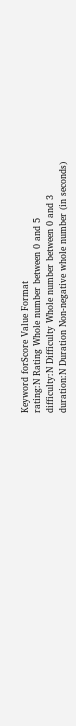Keyword forScore Value Format
rating:N Rating Whole number between 0 and 5
difficulty:N Difficulty Whole number between 0 and 3
duration:N Duration Non-negative whole number (in seconds)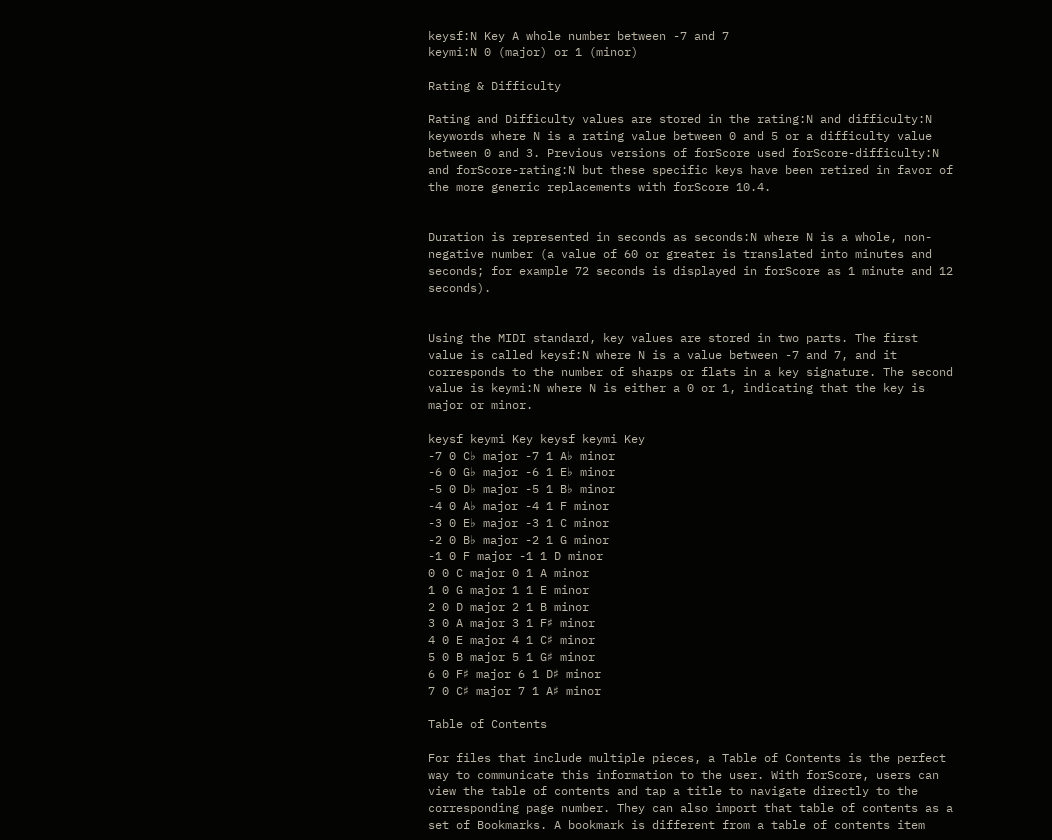keysf:N Key A whole number between -7 and 7
keymi:N 0 (major) or 1 (minor)

Rating & Difficulty

Rating and Difficulty values are stored in the rating:N and difficulty:N keywords where N is a rating value between 0 and 5 or a difficulty value between 0 and 3. Previous versions of forScore used forScore-difficulty:N and forScore-rating:N but these specific keys have been retired in favor of the more generic replacements with forScore 10.4.


Duration is represented in seconds as seconds:N where N is a whole, non-negative number (a value of 60 or greater is translated into minutes and seconds; for example 72 seconds is displayed in forScore as 1 minute and 12 seconds).


Using the MIDI standard, key values are stored in two parts. The first value is called keysf:N where N is a value between -7 and 7, and it corresponds to the number of sharps or flats in a key signature. The second value is keymi:N where N is either a 0 or 1, indicating that the key is major or minor.

keysf keymi Key keysf keymi Key
-7 0 C♭ major -7 1 A♭ minor
-6 0 G♭ major -6 1 E♭ minor
-5 0 D♭ major -5 1 B♭ minor
-4 0 A♭ major -4 1 F minor
-3 0 E♭ major -3 1 C minor
-2 0 B♭ major -2 1 G minor
-1 0 F major -1 1 D minor
0 0 C major 0 1 A minor
1 0 G major 1 1 E minor
2 0 D major 2 1 B minor
3 0 A major 3 1 F♯ minor
4 0 E major 4 1 C♯ minor
5 0 B major 5 1 G♯ minor
6 0 F♯ major 6 1 D♯ minor
7 0 C♯ major 7 1 A♯ minor

Table of Contents

For files that include multiple pieces, a Table of Contents is the perfect way to communicate this information to the user. With forScore, users can view the table of contents and tap a title to navigate directly to the corresponding page number. They can also import that table of contents as a set of Bookmarks. A bookmark is different from a table of contents item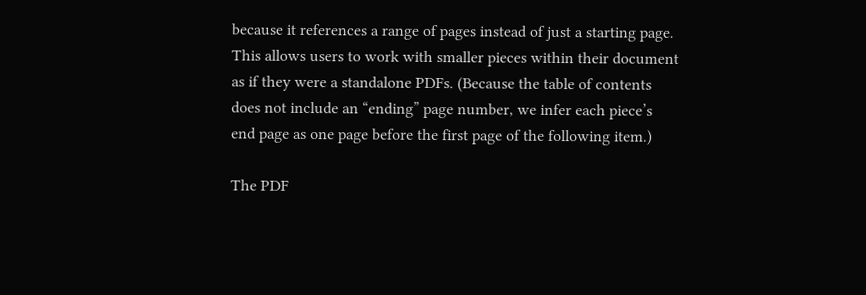because it references a range of pages instead of just a starting page. This allows users to work with smaller pieces within their document as if they were a standalone PDFs. (Because the table of contents does not include an “ending” page number, we infer each piece’s end page as one page before the first page of the following item.)

The PDF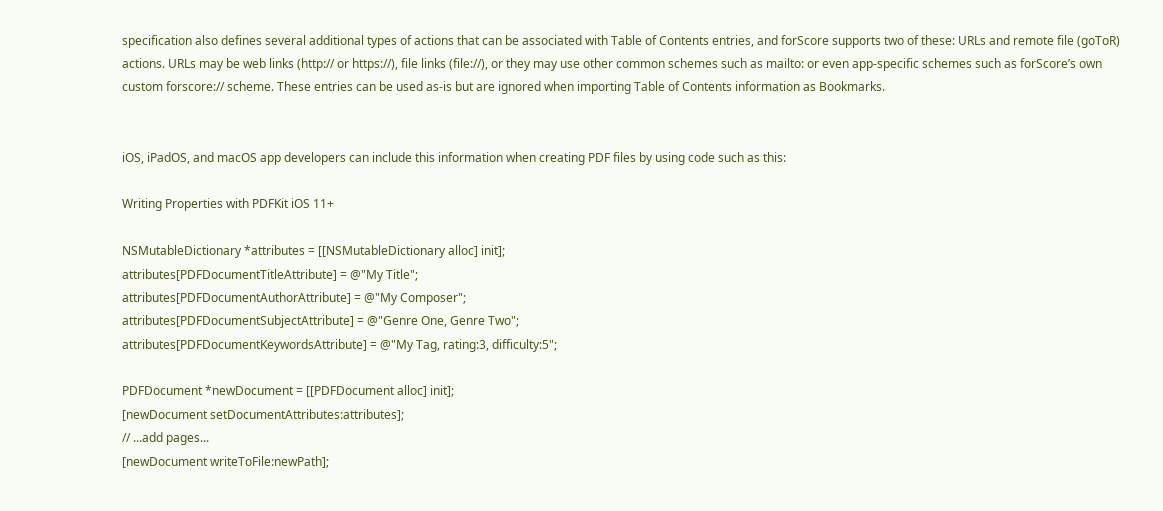specification also defines several additional types of actions that can be associated with Table of Contents entries, and forScore supports two of these: URLs and remote file (goToR) actions. URLs may be web links (http:// or https://), file links (file://), or they may use other common schemes such as mailto: or even app-specific schemes such as forScore’s own custom forscore:// scheme. These entries can be used as-is but are ignored when importing Table of Contents information as Bookmarks.


iOS, iPadOS, and macOS app developers can include this information when creating PDF files by using code such as this:

Writing Properties with PDFKit iOS 11+

NSMutableDictionary *attributes = [[NSMutableDictionary alloc] init];
attributes[PDFDocumentTitleAttribute] = @"My Title";
attributes[PDFDocumentAuthorAttribute] = @"My Composer";
attributes[PDFDocumentSubjectAttribute] = @"Genre One, Genre Two";
attributes[PDFDocumentKeywordsAttribute] = @"My Tag, rating:3, difficulty:5";

PDFDocument *newDocument = [[PDFDocument alloc] init];
[newDocument setDocumentAttributes:attributes];
// ...add pages...
[newDocument writeToFile:newPath];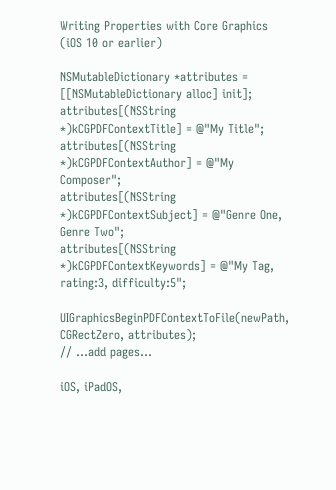Writing Properties with Core Graphics (iOS 10 or earlier)

NSMutableDictionary *attributes = [[NSMutableDictionary alloc] init];
attributes[(NSString *)kCGPDFContextTitle] = @"My Title";
attributes[(NSString *)kCGPDFContextAuthor] = @"My Composer";
attributes[(NSString *)kCGPDFContextSubject] = @"Genre One, Genre Two";
attributes[(NSString *)kCGPDFContextKeywords] = @"My Tag, rating:3, difficulty:5";

UIGraphicsBeginPDFContextToFile(newPath, CGRectZero, attributes);
// ...add pages...

iOS, iPadOS,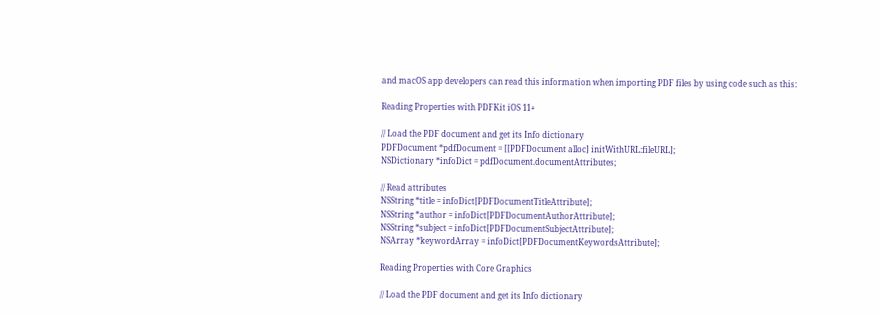and macOS app developers can read this information when importing PDF files by using code such as this:

Reading Properties with PDFKit iOS 11+

// Load the PDF document and get its Info dictionary
PDFDocument *pdfDocument = [[PDFDocument alloc] initWithURL:fileURL];
NSDictionary *infoDict = pdfDocument.documentAttributes;

// Read attributes
NSString *title = infoDict[PDFDocumentTitleAttribute];
NSString *author = infoDict[PDFDocumentAuthorAttribute];
NSString *subject = infoDict[PDFDocumentSubjectAttribute];
NSArray *keywordArray = infoDict[PDFDocumentKeywordsAttribute];

Reading Properties with Core Graphics

// Load the PDF document and get its Info dictionary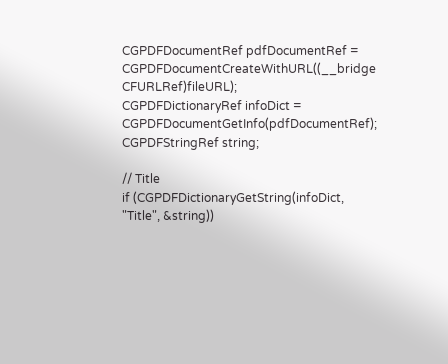CGPDFDocumentRef pdfDocumentRef = CGPDFDocumentCreateWithURL((__bridge CFURLRef)fileURL);
CGPDFDictionaryRef infoDict = CGPDFDocumentGetInfo(pdfDocumentRef);
CGPDFStringRef string;

// Title
if (CGPDFDictionaryGetString(infoDict, "Title", &string))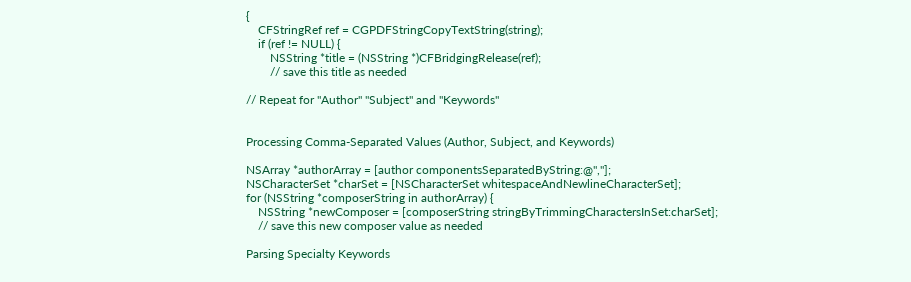{
    CFStringRef ref = CGPDFStringCopyTextString(string);
    if (ref != NULL) {
        NSString *title = (NSString *)CFBridgingRelease(ref);
        // save this title as needed

// Repeat for "Author" "Subject" and "Keywords"


Processing Comma-Separated Values (Author, Subject, and Keywords)

NSArray *authorArray = [author componentsSeparatedByString:@","];
NSCharacterSet *charSet = [NSCharacterSet whitespaceAndNewlineCharacterSet];
for (NSString *composerString in authorArray) {
    NSString *newComposer = [composerString stringByTrimmingCharactersInSet:charSet];
    // save this new composer value as needed

Parsing Specialty Keywords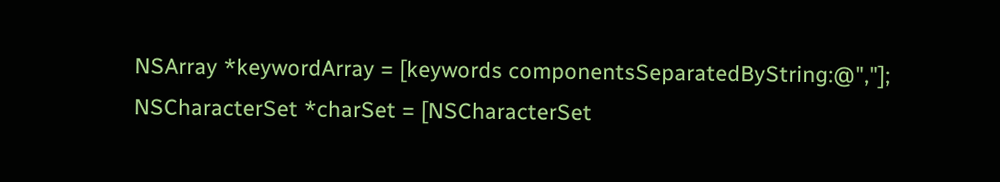NSArray *keywordArray = [keywords componentsSeparatedByString:@","];
NSCharacterSet *charSet = [NSCharacterSet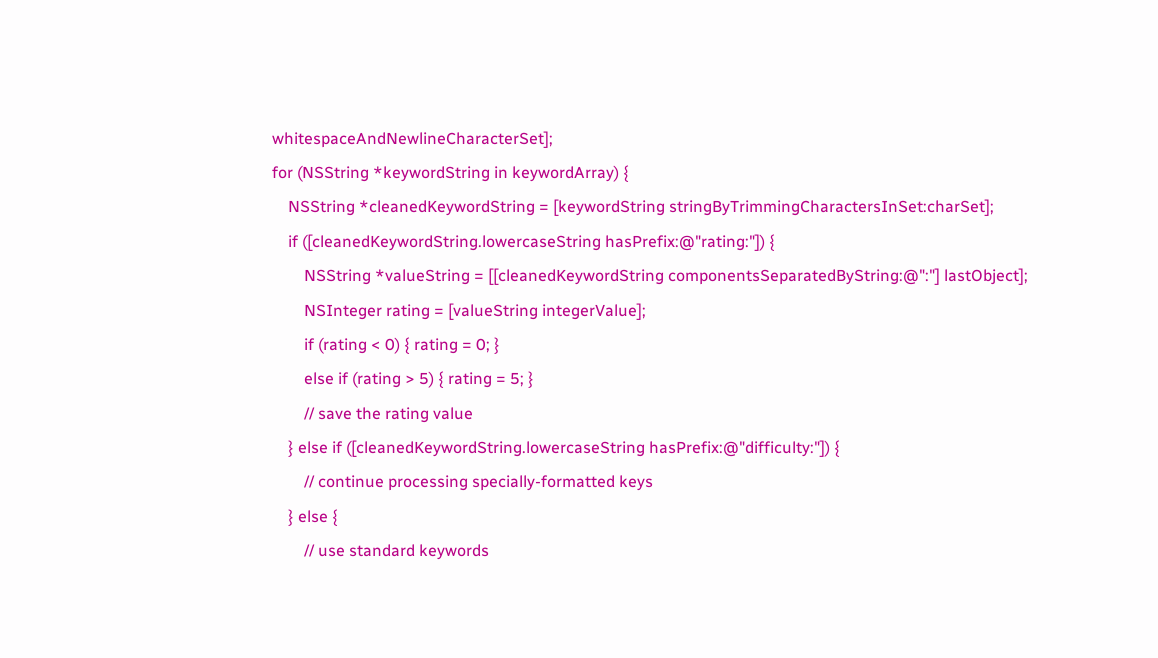whitespaceAndNewlineCharacterSet];
for (NSString *keywordString in keywordArray) {
    NSString *cleanedKeywordString = [keywordString stringByTrimmingCharactersInSet:charSet];
    if ([cleanedKeywordString.lowercaseString hasPrefix:@"rating:"]) {
        NSString *valueString = [[cleanedKeywordString componentsSeparatedByString:@":"] lastObject];
        NSInteger rating = [valueString integerValue];
        if (rating < 0) { rating = 0; }
        else if (rating > 5) { rating = 5; }
        // save the rating value
    } else if ([cleanedKeywordString.lowercaseString hasPrefix:@"difficulty:"]) {
        // continue processing specially-formatted keys
    } else {
        // use standard keywords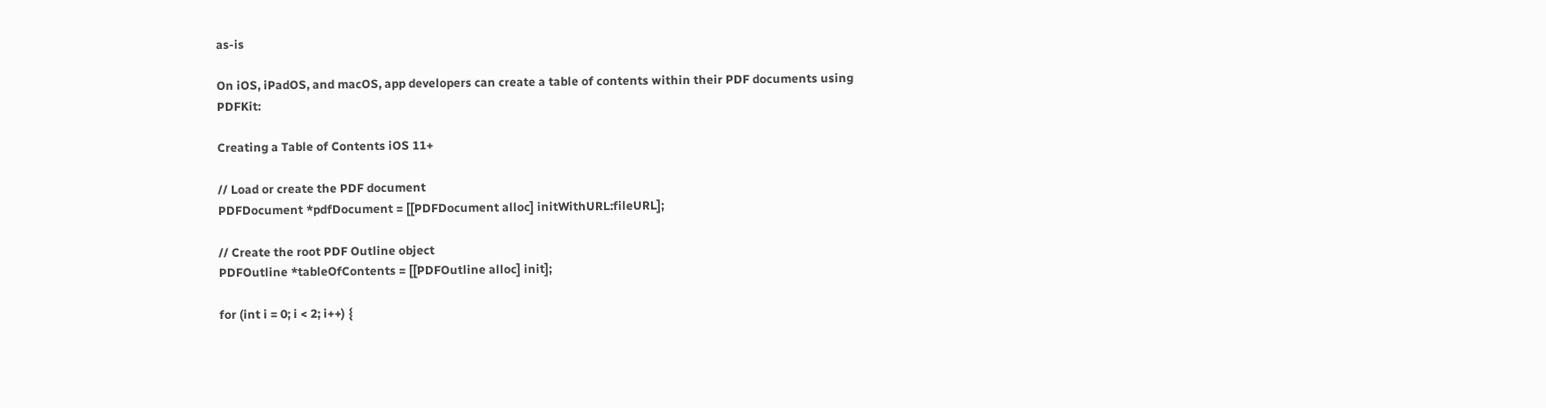as-is

On iOS, iPadOS, and macOS, app developers can create a table of contents within their PDF documents using PDFKit:

Creating a Table of Contents iOS 11+

// Load or create the PDF document
PDFDocument *pdfDocument = [[PDFDocument alloc] initWithURL:fileURL];

// Create the root PDF Outline object
PDFOutline *tableOfContents = [[PDFOutline alloc] init];

for (int i = 0; i < 2; i++) {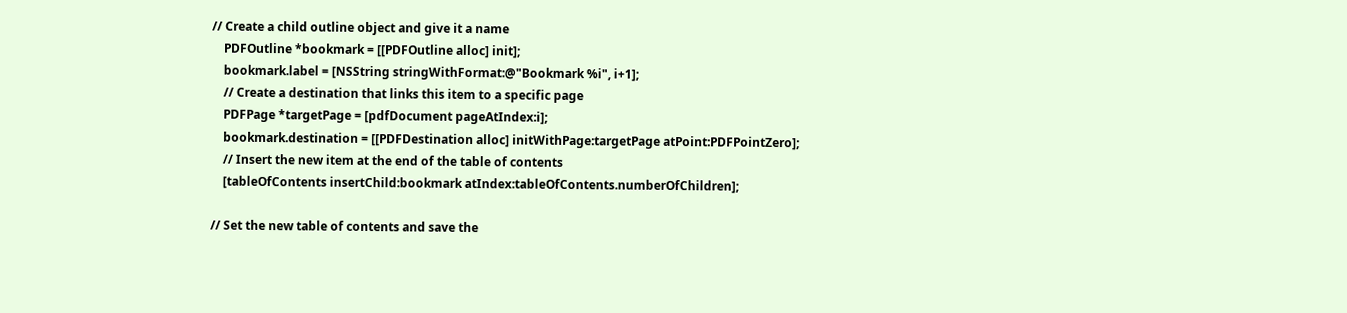// Create a child outline object and give it a name
    PDFOutline *bookmark = [[PDFOutline alloc] init];
    bookmark.label = [NSString stringWithFormat:@"Bookmark %i", i+1];
    // Create a destination that links this item to a specific page
    PDFPage *targetPage = [pdfDocument pageAtIndex:i];
    bookmark.destination = [[PDFDestination alloc] initWithPage:targetPage atPoint:PDFPointZero];
    // Insert the new item at the end of the table of contents
    [tableOfContents insertChild:bookmark atIndex:tableOfContents.numberOfChildren];

// Set the new table of contents and save the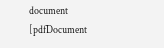document
[pdfDocument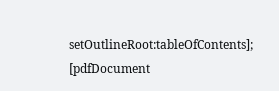setOutlineRoot:tableOfContents];
[pdfDocument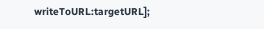writeToURL:targetURL];